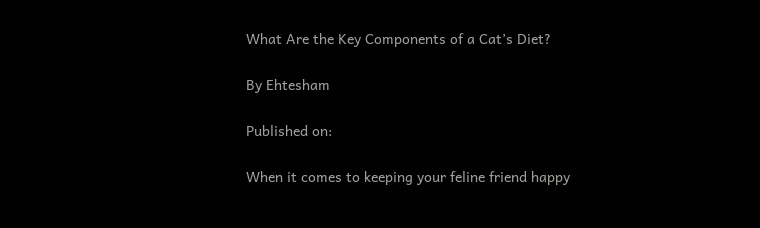What Are the Key Components of a Cat’s Diet?

By Ehtesham

Published on:

When it comes to keeping your feline friend happy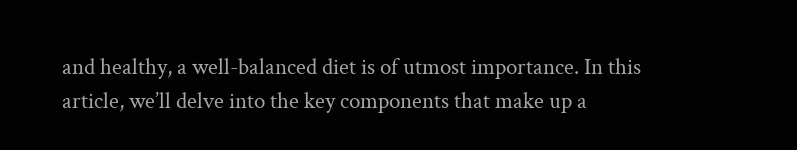and healthy, a well-balanced diet is of utmost importance. In this article, we’ll delve into the key components that make up a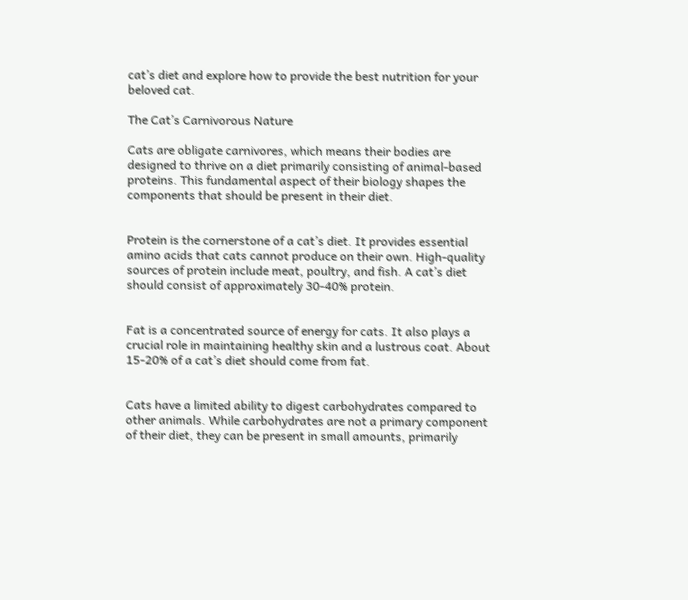cat’s diet and explore how to provide the best nutrition for your beloved cat.

The Cat’s Carnivorous Nature

Cats are obligate carnivores, which means their bodies are designed to thrive on a diet primarily consisting of animal-based proteins. This fundamental aspect of their biology shapes the components that should be present in their diet.


Protein is the cornerstone of a cat’s diet. It provides essential amino acids that cats cannot produce on their own. High-quality sources of protein include meat, poultry, and fish. A cat’s diet should consist of approximately 30-40% protein.


Fat is a concentrated source of energy for cats. It also plays a crucial role in maintaining healthy skin and a lustrous coat. About 15-20% of a cat’s diet should come from fat.


Cats have a limited ability to digest carbohydrates compared to other animals. While carbohydrates are not a primary component of their diet, they can be present in small amounts, primarily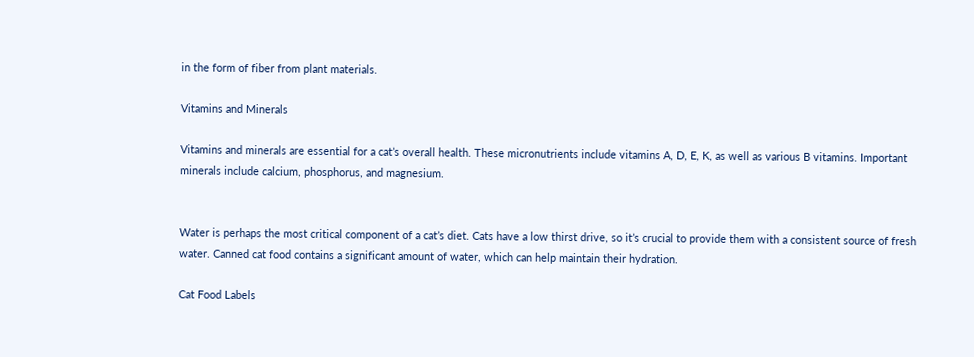in the form of fiber from plant materials.

Vitamins and Minerals

Vitamins and minerals are essential for a cat’s overall health. These micronutrients include vitamins A, D, E, K, as well as various B vitamins. Important minerals include calcium, phosphorus, and magnesium.


Water is perhaps the most critical component of a cat’s diet. Cats have a low thirst drive, so it’s crucial to provide them with a consistent source of fresh water. Canned cat food contains a significant amount of water, which can help maintain their hydration.

Cat Food Labels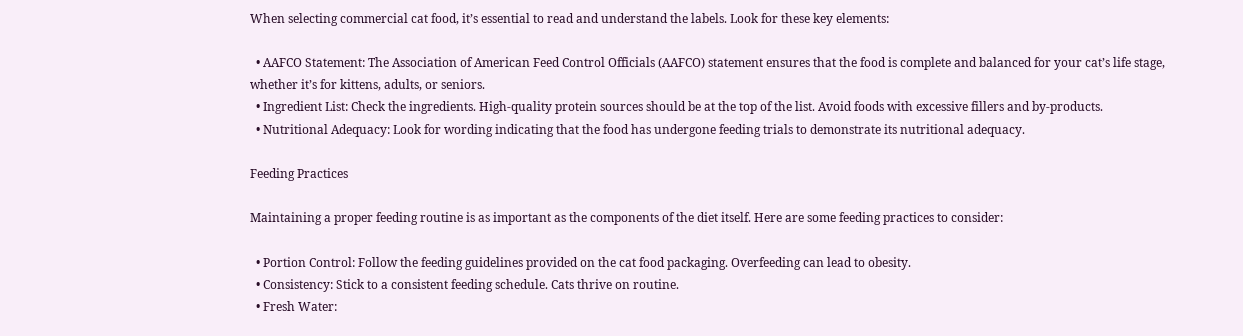When selecting commercial cat food, it’s essential to read and understand the labels. Look for these key elements:

  • AAFCO Statement: The Association of American Feed Control Officials (AAFCO) statement ensures that the food is complete and balanced for your cat’s life stage, whether it’s for kittens, adults, or seniors.
  • Ingredient List: Check the ingredients. High-quality protein sources should be at the top of the list. Avoid foods with excessive fillers and by-products.
  • Nutritional Adequacy: Look for wording indicating that the food has undergone feeding trials to demonstrate its nutritional adequacy.

Feeding Practices

Maintaining a proper feeding routine is as important as the components of the diet itself. Here are some feeding practices to consider:

  • Portion Control: Follow the feeding guidelines provided on the cat food packaging. Overfeeding can lead to obesity.
  • Consistency: Stick to a consistent feeding schedule. Cats thrive on routine.
  • Fresh Water: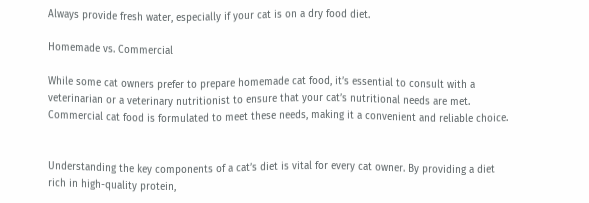Always provide fresh water, especially if your cat is on a dry food diet.

Homemade vs. Commercial

While some cat owners prefer to prepare homemade cat food, it’s essential to consult with a veterinarian or a veterinary nutritionist to ensure that your cat’s nutritional needs are met. Commercial cat food is formulated to meet these needs, making it a convenient and reliable choice.


Understanding the key components of a cat’s diet is vital for every cat owner. By providing a diet rich in high-quality protein,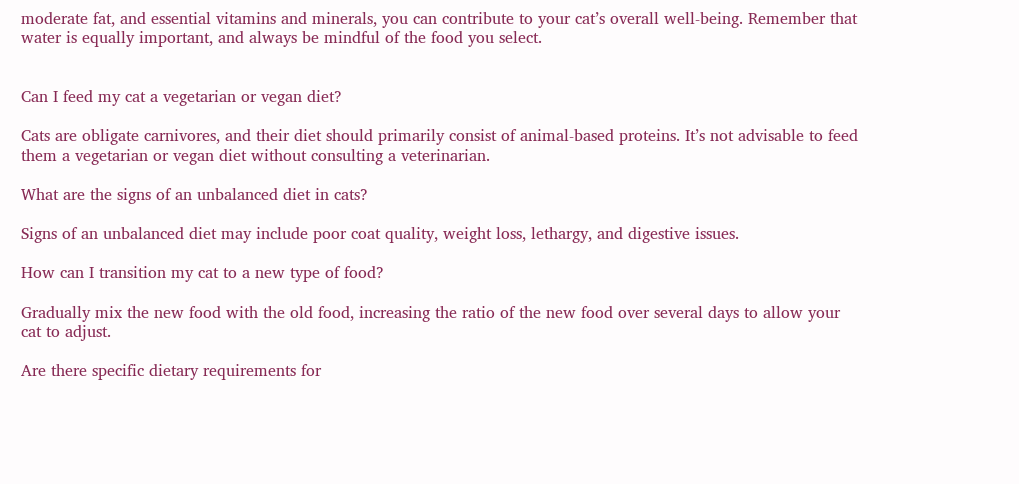moderate fat, and essential vitamins and minerals, you can contribute to your cat’s overall well-being. Remember that water is equally important, and always be mindful of the food you select.


Can I feed my cat a vegetarian or vegan diet?

Cats are obligate carnivores, and their diet should primarily consist of animal-based proteins. It’s not advisable to feed them a vegetarian or vegan diet without consulting a veterinarian.

What are the signs of an unbalanced diet in cats?

Signs of an unbalanced diet may include poor coat quality, weight loss, lethargy, and digestive issues.

How can I transition my cat to a new type of food?

Gradually mix the new food with the old food, increasing the ratio of the new food over several days to allow your cat to adjust.

Are there specific dietary requirements for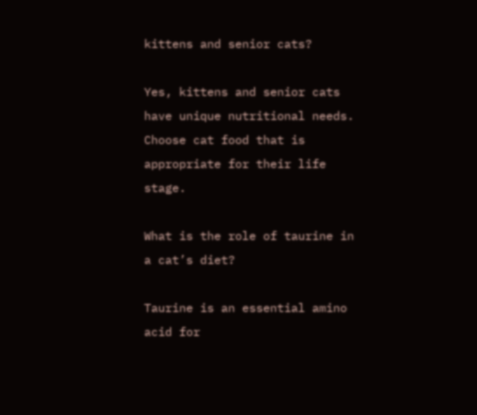kittens and senior cats?

Yes, kittens and senior cats have unique nutritional needs. Choose cat food that is appropriate for their life stage.

What is the role of taurine in a cat’s diet?

Taurine is an essential amino acid for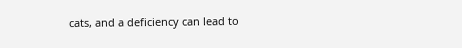cats, and a deficiency can lead to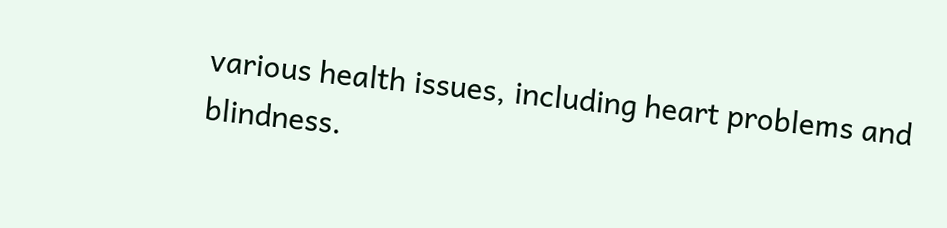various health issues, including heart problems and blindness.